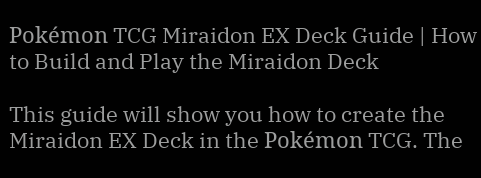Pokémon TCG Miraidon EX Deck Guide | How to Build and Play the Miraidon Deck

This guide will show you how to create the Miraidon EX Deck in the Pokémon TCG. The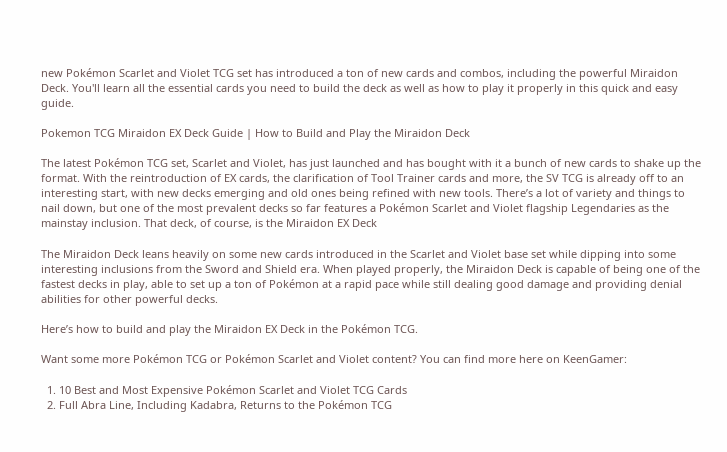new Pokémon Scarlet and Violet TCG set has introduced a ton of new cards and combos, including the powerful Miraidon Deck. You'll learn all the essential cards you need to build the deck as well as how to play it properly in this quick and easy guide.

Pokemon TCG Miraidon EX Deck Guide | How to Build and Play the Miraidon Deck

The latest Pokémon TCG set, Scarlet and Violet, has just launched and has bought with it a bunch of new cards to shake up the format. With the reintroduction of EX cards, the clarification of Tool Trainer cards and more, the SV TCG is already off to an interesting start, with new decks emerging and old ones being refined with new tools. There’s a lot of variety and things to nail down, but one of the most prevalent decks so far features a Pokémon Scarlet and Violet flagship Legendaries as the mainstay inclusion. That deck, of course, is the Miraidon EX Deck

The Miraidon Deck leans heavily on some new cards introduced in the Scarlet and Violet base set while dipping into some interesting inclusions from the Sword and Shield era. When played properly, the Miraidon Deck is capable of being one of the fastest decks in play, able to set up a ton of Pokémon at a rapid pace while still dealing good damage and providing denial abilities for other powerful decks.

Here’s how to build and play the Miraidon EX Deck in the Pokémon TCG.

Want some more Pokémon TCG or Pokémon Scarlet and Violet content? You can find more here on KeenGamer:

  1. 10 Best and Most Expensive Pokémon Scarlet and Violet TCG Cards
  2. Full Abra Line, Including Kadabra, Returns to the Pokémon TCG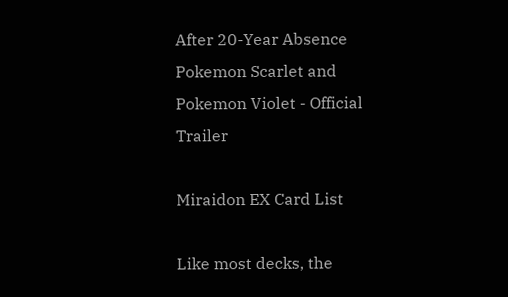After 20-Year Absence
Pokemon Scarlet and Pokemon Violet - Official Trailer

Miraidon EX Card List

Like most decks, the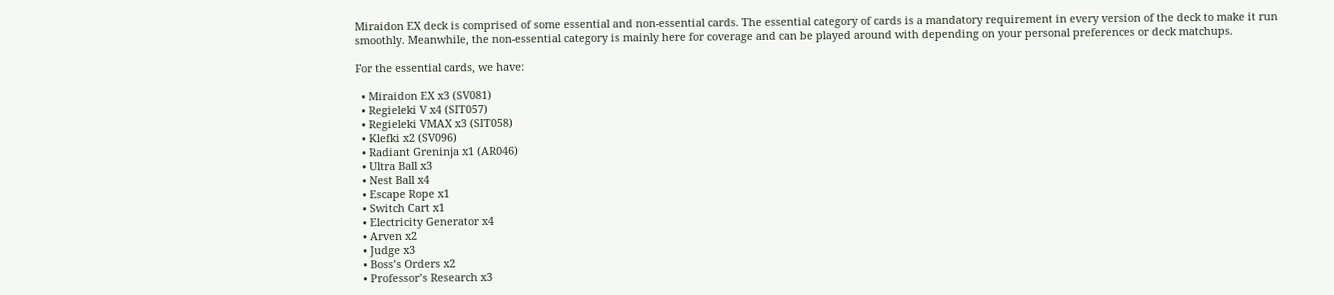Miraidon EX deck is comprised of some essential and non-essential cards. The essential category of cards is a mandatory requirement in every version of the deck to make it run smoothly. Meanwhile, the non-essential category is mainly here for coverage and can be played around with depending on your personal preferences or deck matchups.

For the essential cards, we have:

  • Miraidon EX x3 (SV081)
  • Regieleki V x4 (SIT057)
  • Regieleki VMAX x3 (SIT058)
  • Klefki x2 (SV096)
  • Radiant Greninja x1 (AR046)
  • Ultra Ball x3
  • Nest Ball x4
  • Escape Rope x1
  • Switch Cart x1
  • Electricity Generator x4
  • Arven x2
  • Judge x3
  • Boss’s Orders x2
  • Professor’s Research x3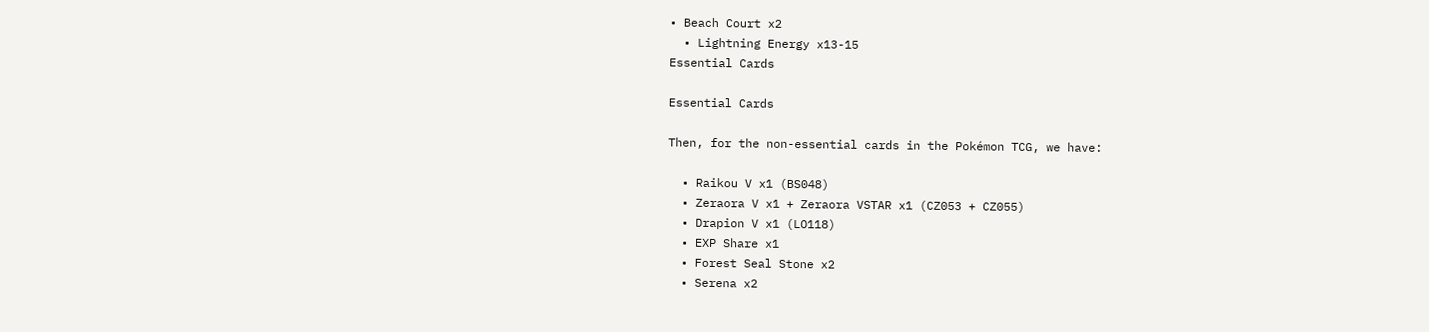• Beach Court x2
  • Lightning Energy x13-15
Essential Cards

Essential Cards

Then, for the non-essential cards in the Pokémon TCG, we have:

  • Raikou V x1 (BS048)
  • Zeraora V x1 + Zeraora VSTAR x1 (CZ053 + CZ055)
  • Drapion V x1 (LO118)
  • EXP Share x1
  • Forest Seal Stone x2
  • Serena x2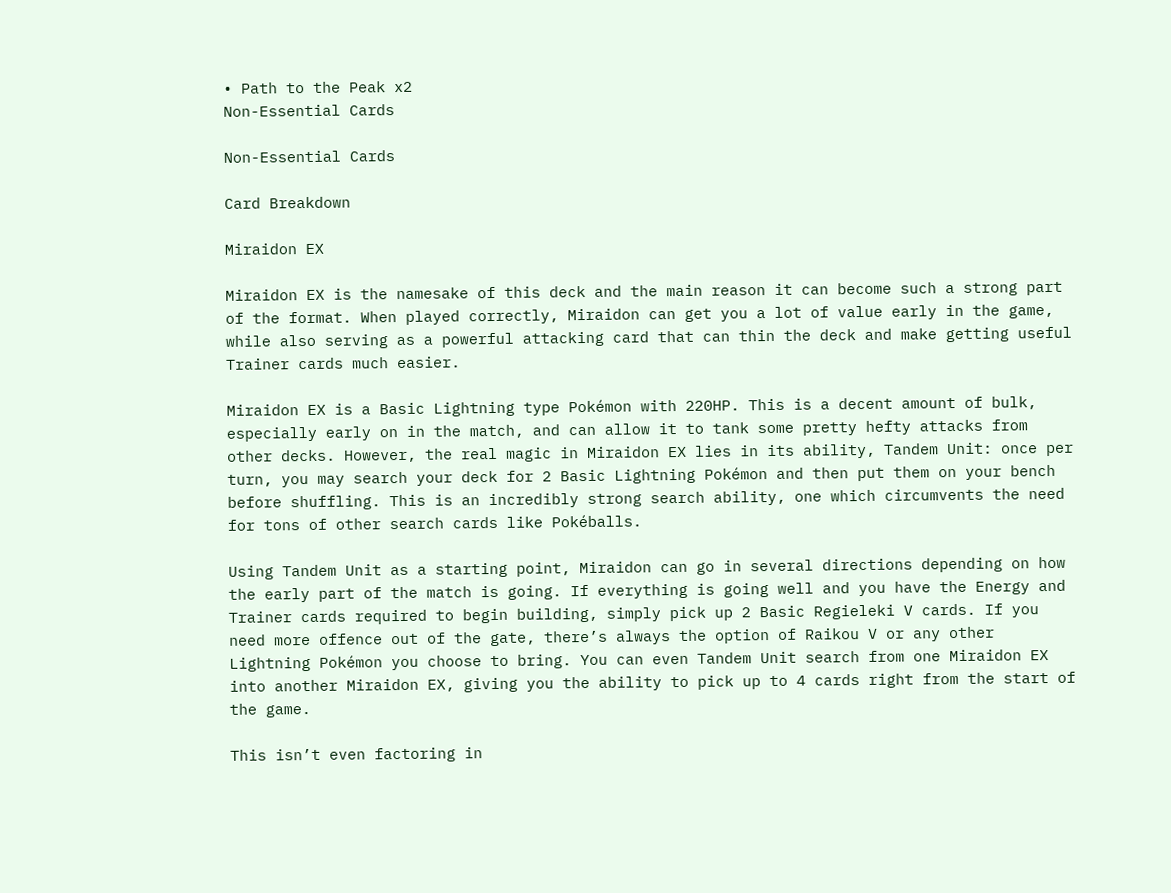• Path to the Peak x2
Non-Essential Cards

Non-Essential Cards

Card Breakdown

Miraidon EX

Miraidon EX is the namesake of this deck and the main reason it can become such a strong part of the format. When played correctly, Miraidon can get you a lot of value early in the game, while also serving as a powerful attacking card that can thin the deck and make getting useful Trainer cards much easier.

Miraidon EX is a Basic Lightning type Pokémon with 220HP. This is a decent amount of bulk, especially early on in the match, and can allow it to tank some pretty hefty attacks from other decks. However, the real magic in Miraidon EX lies in its ability, Tandem Unit: once per turn, you may search your deck for 2 Basic Lightning Pokémon and then put them on your bench before shuffling. This is an incredibly strong search ability, one which circumvents the need for tons of other search cards like Pokéballs.

Using Tandem Unit as a starting point, Miraidon can go in several directions depending on how the early part of the match is going. If everything is going well and you have the Energy and Trainer cards required to begin building, simply pick up 2 Basic Regieleki V cards. If you need more offence out of the gate, there’s always the option of Raikou V or any other Lightning Pokémon you choose to bring. You can even Tandem Unit search from one Miraidon EX into another Miraidon EX, giving you the ability to pick up to 4 cards right from the start of the game.

This isn’t even factoring in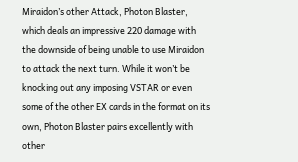Miraidon’s other Attack, Photon Blaster, which deals an impressive 220 damage with the downside of being unable to use Miraidon to attack the next turn. While it won’t be knocking out any imposing VSTAR or even some of the other EX cards in the format on its own, Photon Blaster pairs excellently with other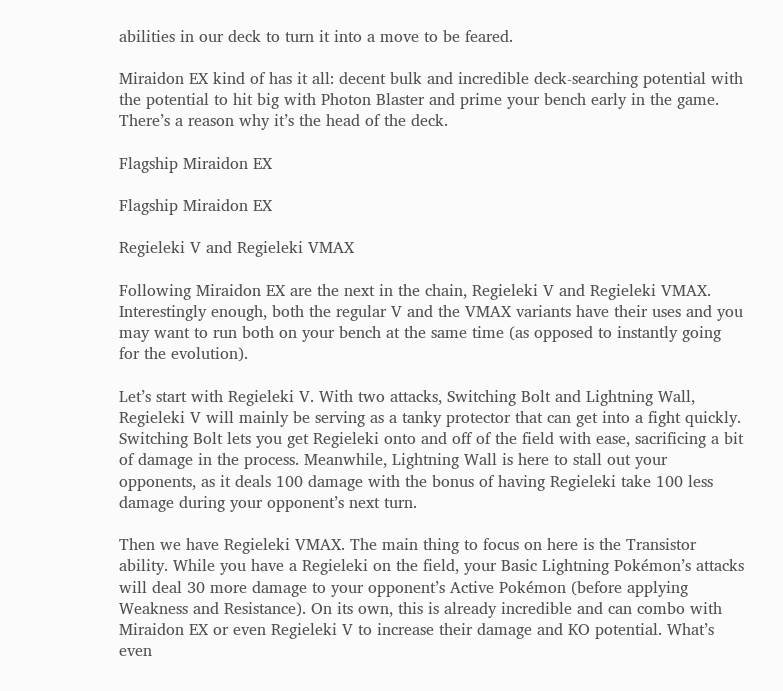abilities in our deck to turn it into a move to be feared.

Miraidon EX kind of has it all: decent bulk and incredible deck-searching potential with the potential to hit big with Photon Blaster and prime your bench early in the game. There’s a reason why it’s the head of the deck.

Flagship Miraidon EX

Flagship Miraidon EX

Regieleki V and Regieleki VMAX

Following Miraidon EX are the next in the chain, Regieleki V and Regieleki VMAX. Interestingly enough, both the regular V and the VMAX variants have their uses and you may want to run both on your bench at the same time (as opposed to instantly going for the evolution).

Let’s start with Regieleki V. With two attacks, Switching Bolt and Lightning Wall, Regieleki V will mainly be serving as a tanky protector that can get into a fight quickly. Switching Bolt lets you get Regieleki onto and off of the field with ease, sacrificing a bit of damage in the process. Meanwhile, Lightning Wall is here to stall out your opponents, as it deals 100 damage with the bonus of having Regieleki take 100 less damage during your opponent’s next turn.

Then we have Regieleki VMAX. The main thing to focus on here is the Transistor ability. While you have a Regieleki on the field, your Basic Lightning Pokémon’s attacks will deal 30 more damage to your opponent’s Active Pokémon (before applying Weakness and Resistance). On its own, this is already incredible and can combo with Miraidon EX or even Regieleki V to increase their damage and KO potential. What’s even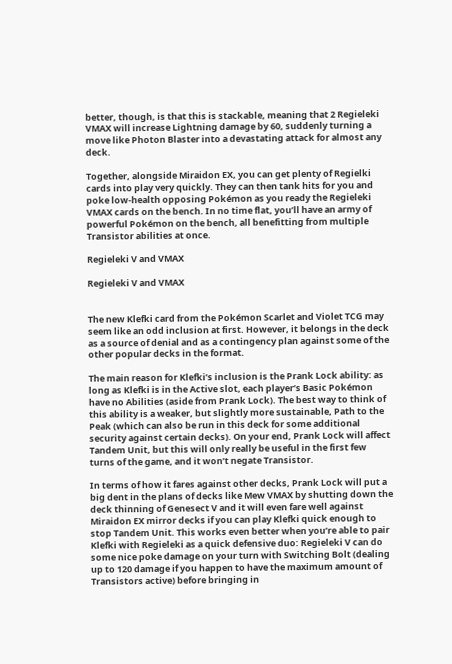better, though, is that this is stackable, meaning that 2 Regieleki VMAX will increase Lightning damage by 60, suddenly turning a move like Photon Blaster into a devastating attack for almost any deck.

Together, alongside Miraidon EX, you can get plenty of Regielki cards into play very quickly. They can then tank hits for you and poke low-health opposing Pokémon as you ready the Regieleki VMAX cards on the bench. In no time flat, you’ll have an army of powerful Pokémon on the bench, all benefitting from multiple Transistor abilities at once.

Regieleki V and VMAX

Regieleki V and VMAX


The new Klefki card from the Pokémon Scarlet and Violet TCG may seem like an odd inclusion at first. However, it belongs in the deck as a source of denial and as a contingency plan against some of the other popular decks in the format.

The main reason for Klefki’s inclusion is the Prank Lock ability: as long as Klefki is in the Active slot, each player’s Basic Pokémon have no Abilities (aside from Prank Lock). The best way to think of this ability is a weaker, but slightly more sustainable, Path to the Peak (which can also be run in this deck for some additional security against certain decks). On your end, Prank Lock will affect Tandem Unit, but this will only really be useful in the first few turns of the game, and it won’t negate Transistor.

In terms of how it fares against other decks, Prank Lock will put a big dent in the plans of decks like Mew VMAX by shutting down the deck thinning of Genesect V and it will even fare well against Miraidon EX mirror decks if you can play Klefki quick enough to stop Tandem Unit. This works even better when you’re able to pair Klefki with Regieleki as a quick defensive duo: Regieleki V can do some nice poke damage on your turn with Switching Bolt (dealing up to 120 damage if you happen to have the maximum amount of Transistors active) before bringing in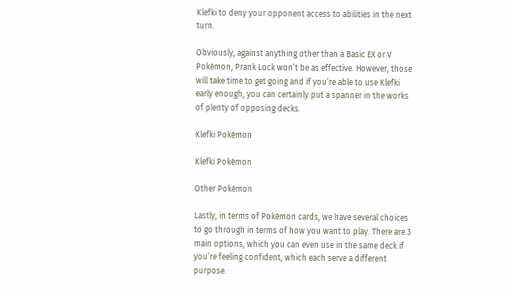Klefki to deny your opponent access to abilities in the next turn.

Obviously, against anything other than a Basic EX or V Pokémon, Prank Lock won’t be as effective. However, those will take time to get going and if you’re able to use Klefki early enough, you can certainly put a spanner in the works of plenty of opposing decks.

Klefki Pokémon

Klefki Pokémon

Other Pokémon

Lastly, in terms of Pokémon cards, we have several choices to go through in terms of how you want to play. There are 3 main options, which you can even use in the same deck if you’re feeling confident, which each serve a different purpose.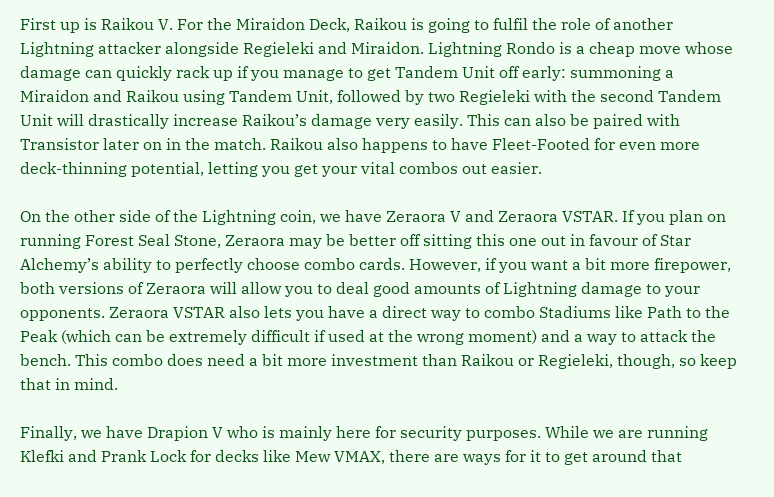First up is Raikou V. For the Miraidon Deck, Raikou is going to fulfil the role of another Lightning attacker alongside Regieleki and Miraidon. Lightning Rondo is a cheap move whose damage can quickly rack up if you manage to get Tandem Unit off early: summoning a Miraidon and Raikou using Tandem Unit, followed by two Regieleki with the second Tandem Unit will drastically increase Raikou’s damage very easily. This can also be paired with Transistor later on in the match. Raikou also happens to have Fleet-Footed for even more deck-thinning potential, letting you get your vital combos out easier.

On the other side of the Lightning coin, we have Zeraora V and Zeraora VSTAR. If you plan on running Forest Seal Stone, Zeraora may be better off sitting this one out in favour of Star Alchemy’s ability to perfectly choose combo cards. However, if you want a bit more firepower, both versions of Zeraora will allow you to deal good amounts of Lightning damage to your opponents. Zeraora VSTAR also lets you have a direct way to combo Stadiums like Path to the Peak (which can be extremely difficult if used at the wrong moment) and a way to attack the bench. This combo does need a bit more investment than Raikou or Regieleki, though, so keep that in mind.

Finally, we have Drapion V who is mainly here for security purposes. While we are running Klefki and Prank Lock for decks like Mew VMAX, there are ways for it to get around that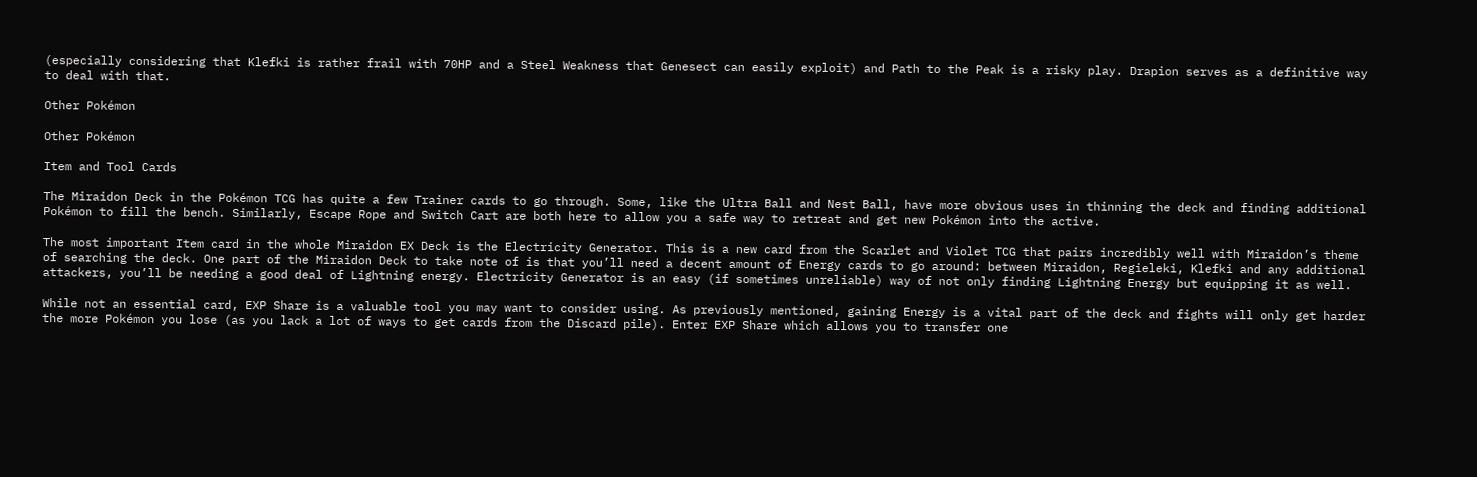(especially considering that Klefki is rather frail with 70HP and a Steel Weakness that Genesect can easily exploit) and Path to the Peak is a risky play. Drapion serves as a definitive way to deal with that.

Other Pokémon

Other Pokémon

Item and Tool Cards

The Miraidon Deck in the Pokémon TCG has quite a few Trainer cards to go through. Some, like the Ultra Ball and Nest Ball, have more obvious uses in thinning the deck and finding additional Pokémon to fill the bench. Similarly, Escape Rope and Switch Cart are both here to allow you a safe way to retreat and get new Pokémon into the active.

The most important Item card in the whole Miraidon EX Deck is the Electricity Generator. This is a new card from the Scarlet and Violet TCG that pairs incredibly well with Miraidon’s theme of searching the deck. One part of the Miraidon Deck to take note of is that you’ll need a decent amount of Energy cards to go around: between Miraidon, Regieleki, Klefki and any additional attackers, you’ll be needing a good deal of Lightning energy. Electricity Generator is an easy (if sometimes unreliable) way of not only finding Lightning Energy but equipping it as well.

While not an essential card, EXP Share is a valuable tool you may want to consider using. As previously mentioned, gaining Energy is a vital part of the deck and fights will only get harder the more Pokémon you lose (as you lack a lot of ways to get cards from the Discard pile). Enter EXP Share which allows you to transfer one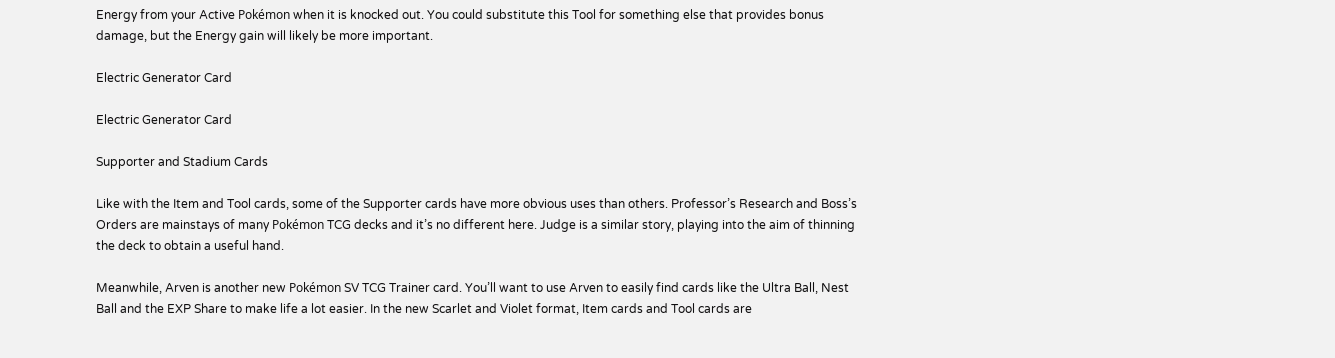Energy from your Active Pokémon when it is knocked out. You could substitute this Tool for something else that provides bonus damage, but the Energy gain will likely be more important.

Electric Generator Card

Electric Generator Card

Supporter and Stadium Cards

Like with the Item and Tool cards, some of the Supporter cards have more obvious uses than others. Professor’s Research and Boss’s Orders are mainstays of many Pokémon TCG decks and it’s no different here. Judge is a similar story, playing into the aim of thinning the deck to obtain a useful hand.

Meanwhile, Arven is another new Pokémon SV TCG Trainer card. You’ll want to use Arven to easily find cards like the Ultra Ball, Nest Ball and the EXP Share to make life a lot easier. In the new Scarlet and Violet format, Item cards and Tool cards are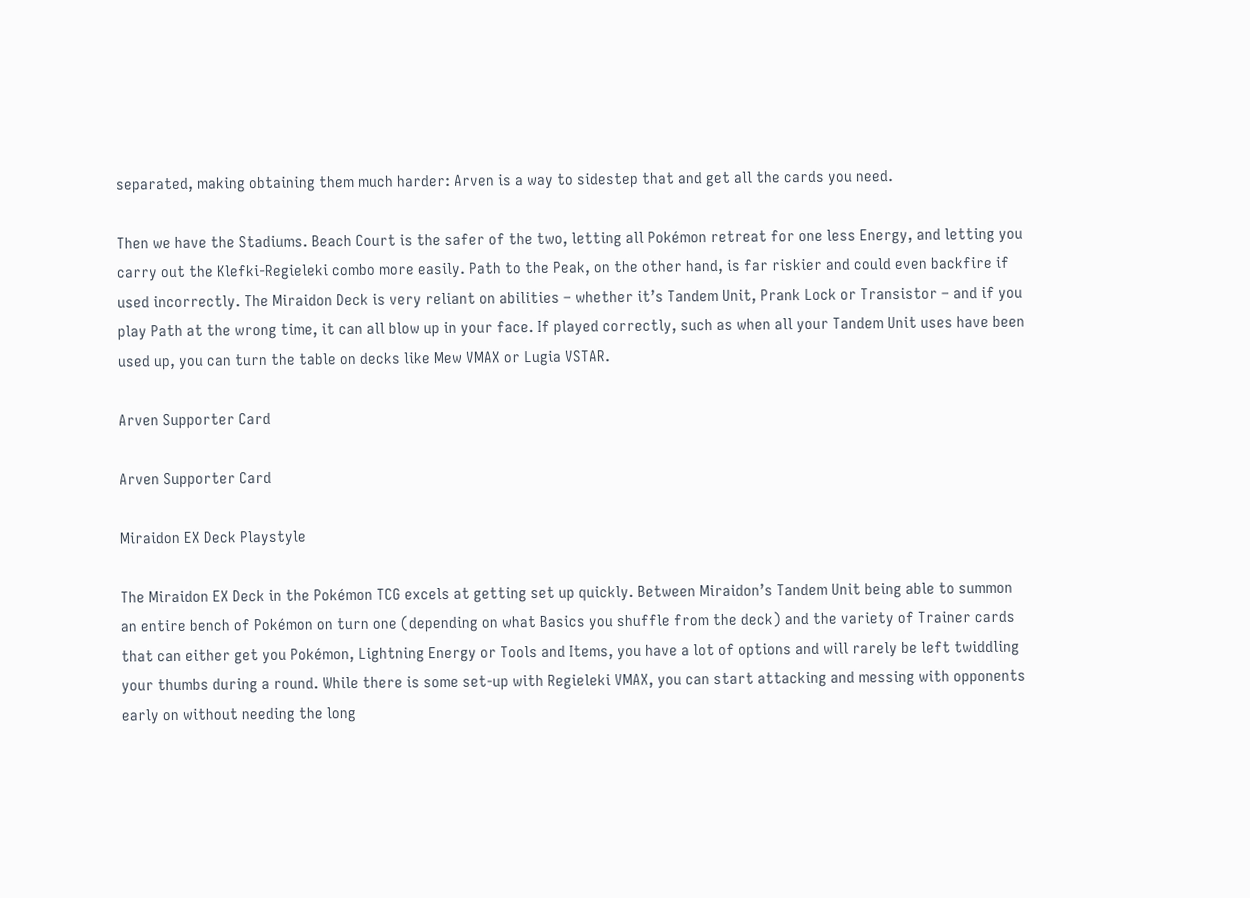separated, making obtaining them much harder: Arven is a way to sidestep that and get all the cards you need.

Then we have the Stadiums. Beach Court is the safer of the two, letting all Pokémon retreat for one less Energy, and letting you carry out the Klefki-Regieleki combo more easily. Path to the Peak, on the other hand, is far riskier and could even backfire if used incorrectly. The Miraidon Deck is very reliant on abilities – whether it’s Tandem Unit, Prank Lock or Transistor – and if you play Path at the wrong time, it can all blow up in your face. If played correctly, such as when all your Tandem Unit uses have been used up, you can turn the table on decks like Mew VMAX or Lugia VSTAR.

Arven Supporter Card

Arven Supporter Card

Miraidon EX Deck Playstyle

The Miraidon EX Deck in the Pokémon TCG excels at getting set up quickly. Between Miraidon’s Tandem Unit being able to summon an entire bench of Pokémon on turn one (depending on what Basics you shuffle from the deck) and the variety of Trainer cards that can either get you Pokémon, Lightning Energy or Tools and Items, you have a lot of options and will rarely be left twiddling your thumbs during a round. While there is some set-up with Regieleki VMAX, you can start attacking and messing with opponents early on without needing the long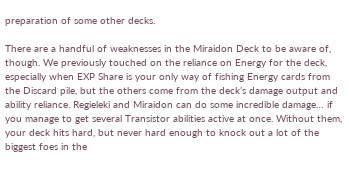preparation of some other decks.

There are a handful of weaknesses in the Miraidon Deck to be aware of, though. We previously touched on the reliance on Energy for the deck, especially when EXP Share is your only way of fishing Energy cards from the Discard pile, but the others come from the deck’s damage output and ability reliance. Regieleki and Miraidon can do some incredible damage… if you manage to get several Transistor abilities active at once. Without them, your deck hits hard, but never hard enough to knock out a lot of the biggest foes in the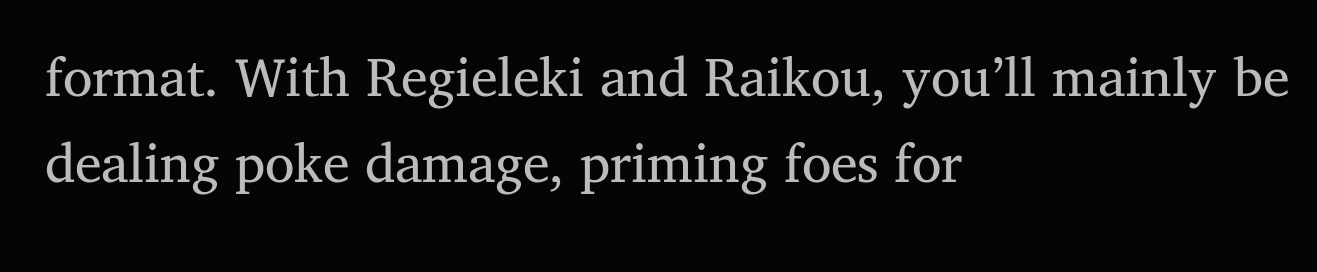format. With Regieleki and Raikou, you’ll mainly be dealing poke damage, priming foes for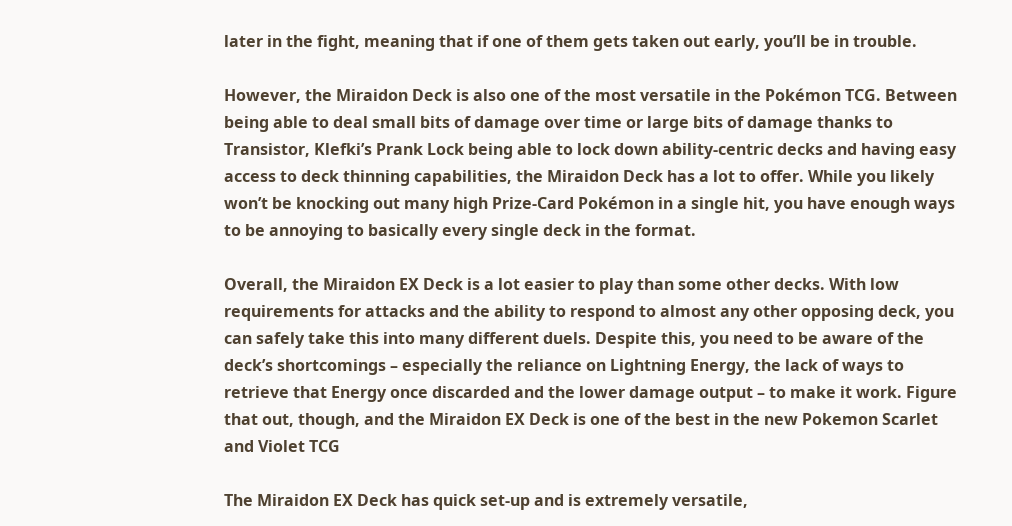later in the fight, meaning that if one of them gets taken out early, you’ll be in trouble.

However, the Miraidon Deck is also one of the most versatile in the Pokémon TCG. Between being able to deal small bits of damage over time or large bits of damage thanks to Transistor, Klefki’s Prank Lock being able to lock down ability-centric decks and having easy access to deck thinning capabilities, the Miraidon Deck has a lot to offer. While you likely won’t be knocking out many high Prize-Card Pokémon in a single hit, you have enough ways to be annoying to basically every single deck in the format.

Overall, the Miraidon EX Deck is a lot easier to play than some other decks. With low requirements for attacks and the ability to respond to almost any other opposing deck, you can safely take this into many different duels. Despite this, you need to be aware of the deck’s shortcomings – especially the reliance on Lightning Energy, the lack of ways to retrieve that Energy once discarded and the lower damage output – to make it work. Figure that out, though, and the Miraidon EX Deck is one of the best in the new Pokemon Scarlet and Violet TCG

The Miraidon EX Deck has quick set-up and is extremely versatile,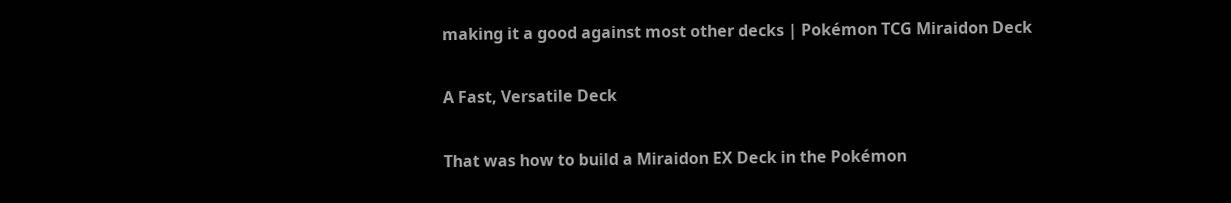making it a good against most other decks | Pokémon TCG Miraidon Deck

A Fast, Versatile Deck

That was how to build a Miraidon EX Deck in the Pokémon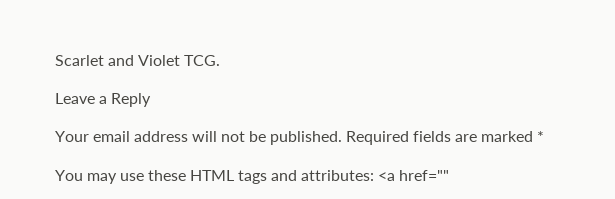Scarlet and Violet TCG.

Leave a Reply

Your email address will not be published. Required fields are marked *

You may use these HTML tags and attributes: <a href=""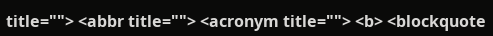title=""> <abbr title=""> <acronym title=""> <b> <blockquote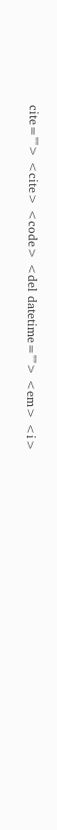cite=""> <cite> <code> <del datetime=""> <em> <i>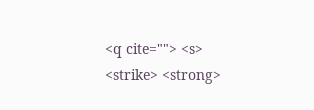<q cite=""> <s> <strike> <strong>